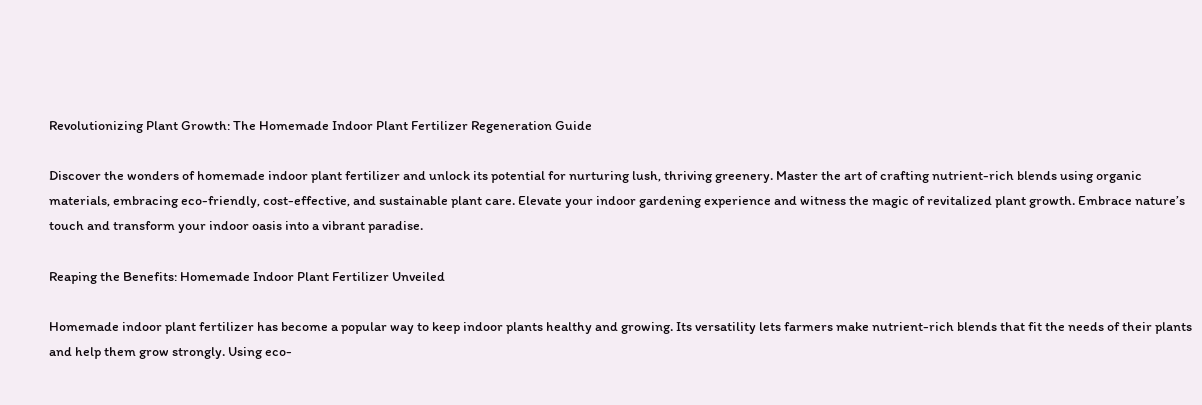Revolutionizing Plant Growth: The Homemade Indoor Plant Fertilizer Regeneration Guide

Discover the wonders of homemade indoor plant fertilizer and unlock its potential for nurturing lush, thriving greenery. Master the art of crafting nutrient-rich blends using organic materials, embracing eco-friendly, cost-effective, and sustainable plant care. Elevate your indoor gardening experience and witness the magic of revitalized plant growth. Embrace nature’s touch and transform your indoor oasis into a vibrant paradise.

Reaping the Benefits: Homemade Indoor Plant Fertilizer Unveiled

Homemade indoor plant fertilizer has become a popular way to keep indoor plants healthy and growing. Its versatility lets farmers make nutrient-rich blends that fit the needs of their plants and help them grow strongly. Using eco-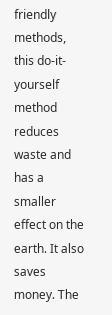friendly methods, this do-it-yourself method reduces waste and has a smaller effect on the earth. It also saves money. The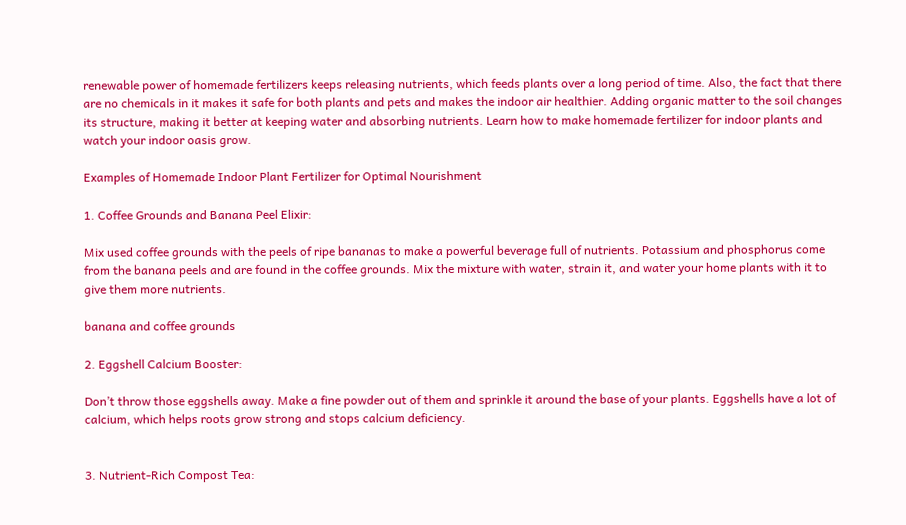renewable power of homemade fertilizers keeps releasing nutrients, which feeds plants over a long period of time. Also, the fact that there are no chemicals in it makes it safe for both plants and pets and makes the indoor air healthier. Adding organic matter to the soil changes its structure, making it better at keeping water and absorbing nutrients. Learn how to make homemade fertilizer for indoor plants and watch your indoor oasis grow.

Examples of Homemade Indoor Plant Fertilizer for Optimal Nourishment

1. Coffee Grounds and Banana Peel Elixir:

Mix used coffee grounds with the peels of ripe bananas to make a powerful beverage full of nutrients. Potassium and phosphorus come from the banana peels and are found in the coffee grounds. Mix the mixture with water, strain it, and water your home plants with it to give them more nutrients.

banana and coffee grounds

2. Eggshell Calcium Booster:

Don’t throw those eggshells away. Make a fine powder out of them and sprinkle it around the base of your plants. Eggshells have a lot of calcium, which helps roots grow strong and stops calcium deficiency.


3. Nutrient-Rich Compost Tea: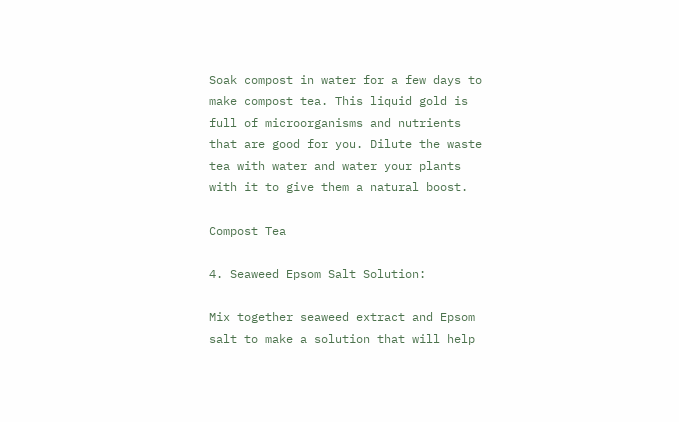Soak compost in water for a few days to make compost tea. This liquid gold is full of microorganisms and nutrients that are good for you. Dilute the waste tea with water and water your plants with it to give them a natural boost.

Compost Tea

4. Seaweed Epsom Salt Solution:

Mix together seaweed extract and Epsom salt to make a solution that will help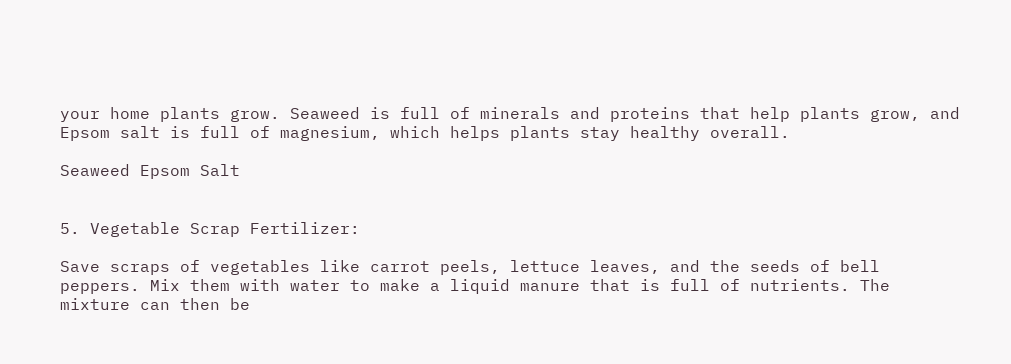your home plants grow. Seaweed is full of minerals and proteins that help plants grow, and Epsom salt is full of magnesium, which helps plants stay healthy overall.

Seaweed Epsom Salt


5. Vegetable Scrap Fertilizer:

Save scraps of vegetables like carrot peels, lettuce leaves, and the seeds of bell peppers. Mix them with water to make a liquid manure that is full of nutrients. The mixture can then be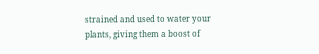strained and used to water your plants, giving them a boost of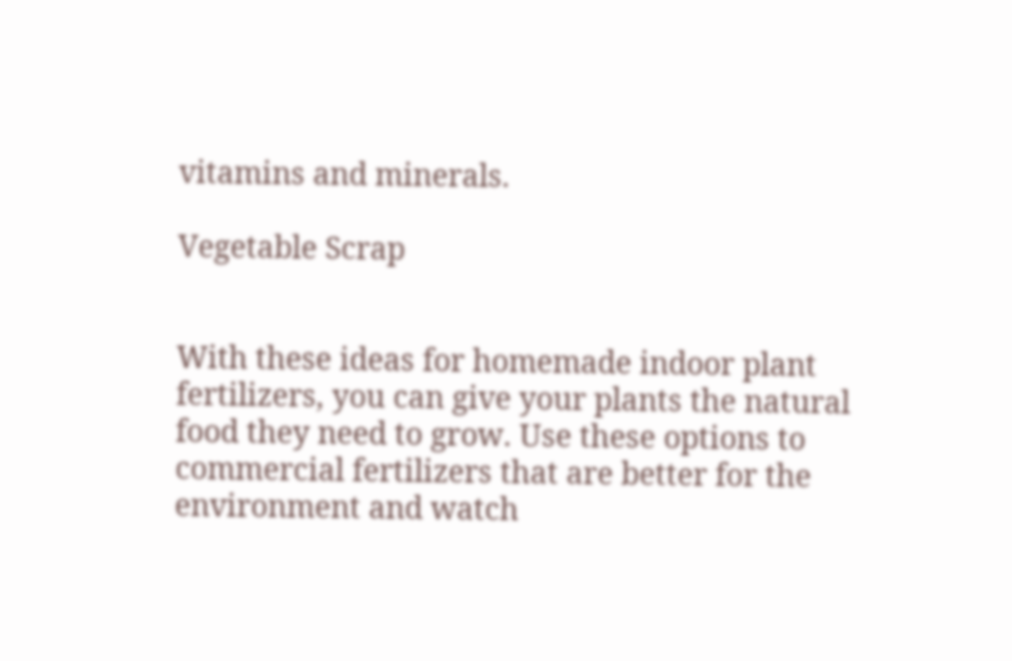vitamins and minerals.

Vegetable Scrap


With these ideas for homemade indoor plant fertilizers, you can give your plants the natural food they need to grow. Use these options to commercial fertilizers that are better for the environment and watch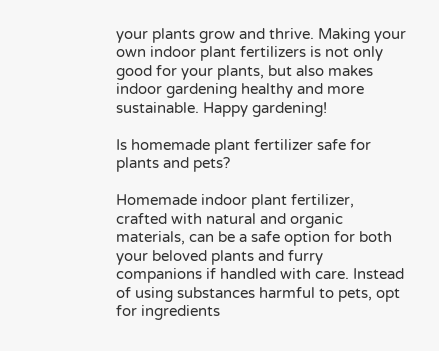your plants grow and thrive. Making your own indoor plant fertilizers is not only good for your plants, but also makes indoor gardening healthy and more sustainable. Happy gardening!

Is homemade plant fertilizer safe for plants and pets?

Homemade indoor plant fertilizer, crafted with natural and organic materials, can be a safe option for both your beloved plants and furry companions if handled with care. Instead of using substances harmful to pets, opt for ingredients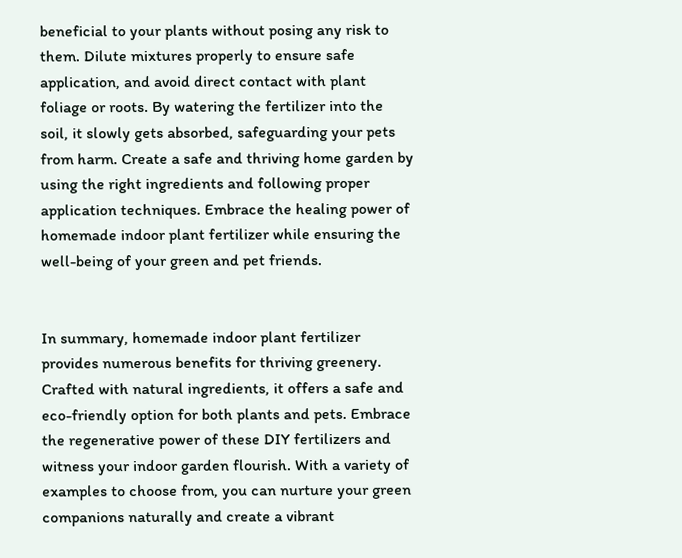beneficial to your plants without posing any risk to them. Dilute mixtures properly to ensure safe application, and avoid direct contact with plant foliage or roots. By watering the fertilizer into the soil, it slowly gets absorbed, safeguarding your pets from harm. Create a safe and thriving home garden by using the right ingredients and following proper application techniques. Embrace the healing power of homemade indoor plant fertilizer while ensuring the well-being of your green and pet friends.


In summary, homemade indoor plant fertilizer provides numerous benefits for thriving greenery. Crafted with natural ingredients, it offers a safe and eco-friendly option for both plants and pets. Embrace the regenerative power of these DIY fertilizers and witness your indoor garden flourish. With a variety of examples to choose from, you can nurture your green companions naturally and create a vibrant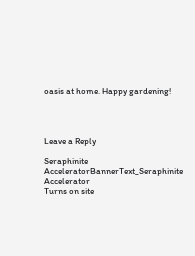oasis at home. Happy gardening!




Leave a Reply

Seraphinite AcceleratorBannerText_Seraphinite Accelerator
Turns on site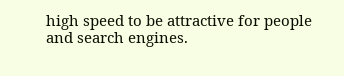high speed to be attractive for people and search engines.